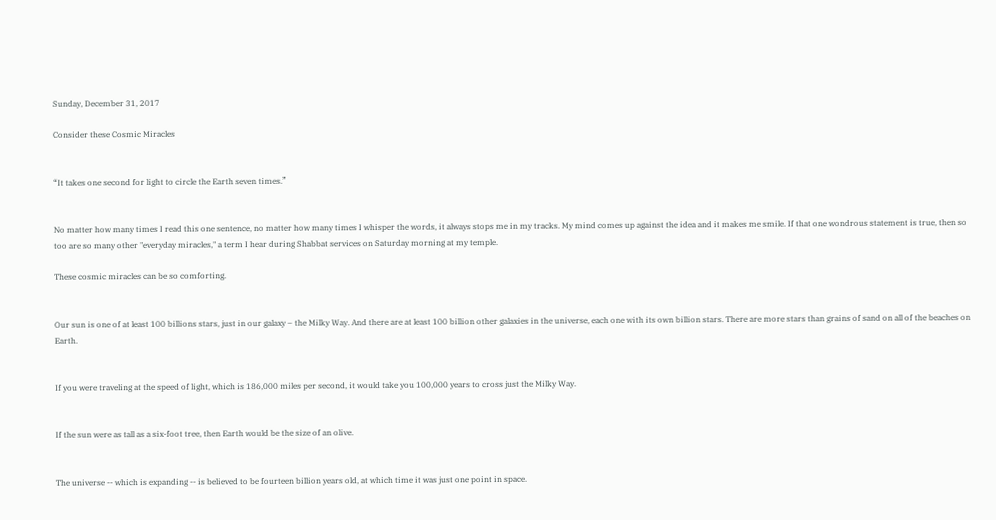Sunday, December 31, 2017

Consider these Cosmic Miracles


“It takes one second for light to circle the Earth seven times.”


No matter how many times I read this one sentence, no matter how many times I whisper the words, it always stops me in my tracks. My mind comes up against the idea and it makes me smile. If that one wondrous statement is true, then so too are so many other "everyday miracles," a term I hear during Shabbat services on Saturday morning at my temple.

These cosmic miracles can be so comforting.


Our sun is one of at least 100 billions stars, just in our galaxy – the Milky Way. And there are at least 100 billion other galaxies in the universe, each one with its own billion stars. There are more stars than grains of sand on all of the beaches on Earth.


If you were traveling at the speed of light, which is 186,000 miles per second, it would take you 100,000 years to cross just the Milky Way.


If the sun were as tall as a six-foot tree, then Earth would be the size of an olive.


The universe -- which is expanding -- is believed to be fourteen billion years old, at which time it was just one point in space.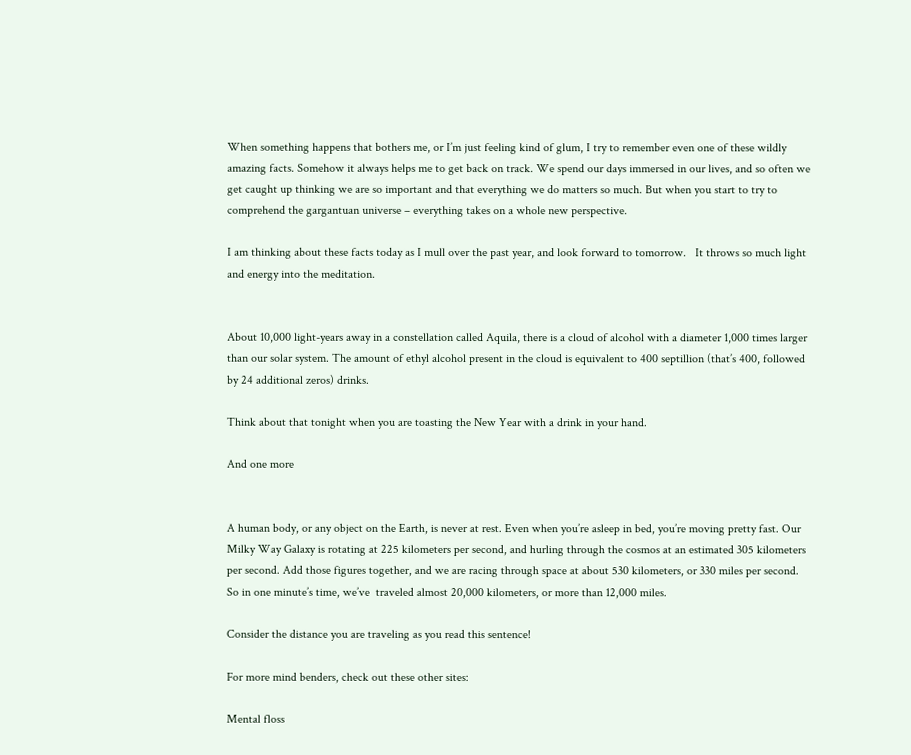When something happens that bothers me, or I’m just feeling kind of glum, I try to remember even one of these wildly amazing facts. Somehow it always helps me to get back on track. We spend our days immersed in our lives, and so often we get caught up thinking we are so important and that everything we do matters so much. But when you start to try to comprehend the gargantuan universe – everything takes on a whole new perspective.

I am thinking about these facts today as I mull over the past year, and look forward to tomorrow.   It throws so much light and energy into the meditation.


About 10,000 light-years away in a constellation called Aquila, there is a cloud of alcohol with a diameter 1,000 times larger than our solar system. The amount of ethyl alcohol present in the cloud is equivalent to 400 septillion (that’s 400, followed by 24 additional zeros) drinks.

Think about that tonight when you are toasting the New Year with a drink in your hand.

And one more


A human body, or any object on the Earth, is never at rest. Even when you’re asleep in bed, you’re moving pretty fast. Our Milky Way Galaxy is rotating at 225 kilometers per second, and hurling through the cosmos at an estimated 305 kilometers per second. Add those figures together, and we are racing through space at about 530 kilometers, or 330 miles per second. So in one minute’s time, we’ve  traveled almost 20,000 kilometers, or more than 12,000 miles.

Consider the distance you are traveling as you read this sentence!

For more mind benders, check out these other sites:

Mental floss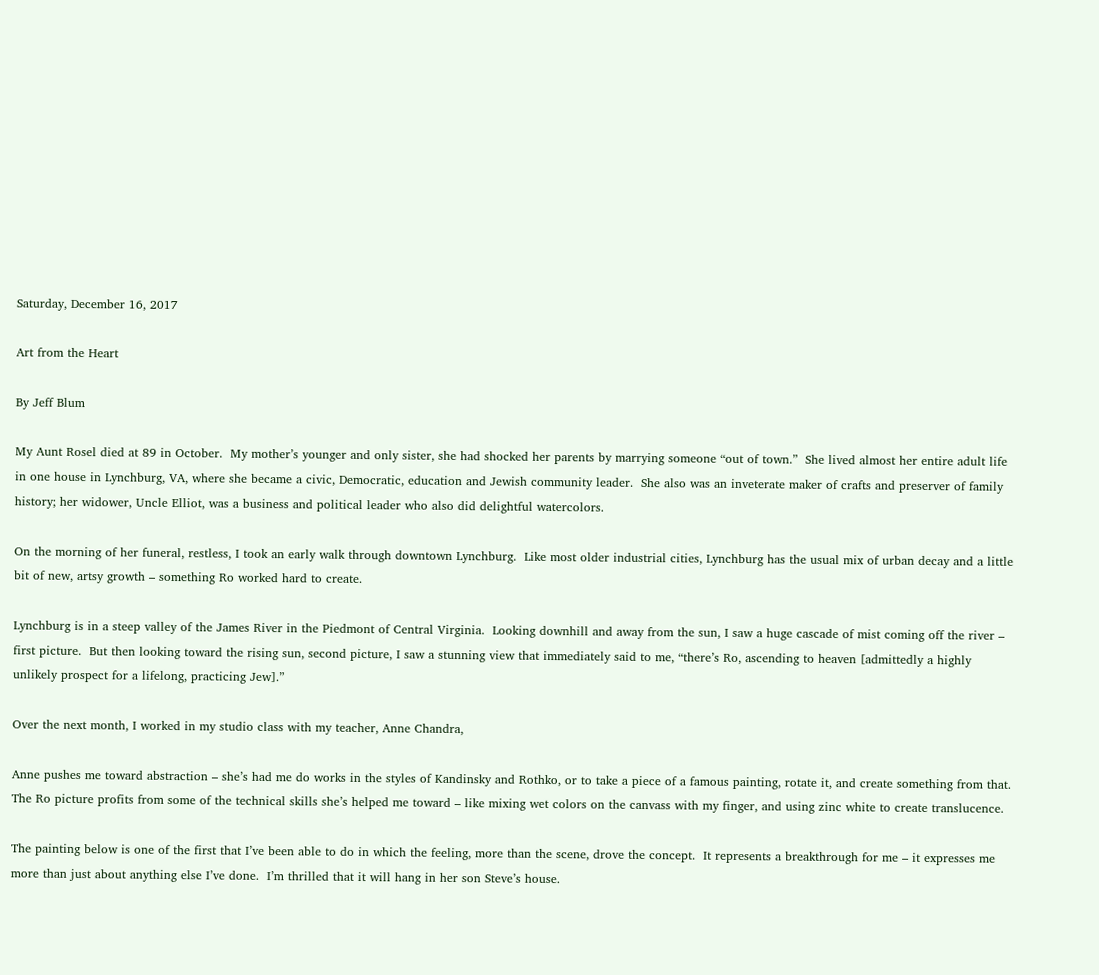Saturday, December 16, 2017

Art from the Heart

By Jeff Blum

My Aunt Rosel died at 89 in October.  My mother’s younger and only sister, she had shocked her parents by marrying someone “out of town.”  She lived almost her entire adult life in one house in Lynchburg, VA, where she became a civic, Democratic, education and Jewish community leader.  She also was an inveterate maker of crafts and preserver of family history; her widower, Uncle Elliot, was a business and political leader who also did delightful watercolors.

On the morning of her funeral, restless, I took an early walk through downtown Lynchburg.  Like most older industrial cities, Lynchburg has the usual mix of urban decay and a little bit of new, artsy growth – something Ro worked hard to create.

Lynchburg is in a steep valley of the James River in the Piedmont of Central Virginia.  Looking downhill and away from the sun, I saw a huge cascade of mist coming off the river – first picture.  But then looking toward the rising sun, second picture, I saw a stunning view that immediately said to me, “there’s Ro, ascending to heaven [admittedly a highly unlikely prospect for a lifelong, practicing Jew].”

Over the next month, I worked in my studio class with my teacher, Anne Chandra,

Anne pushes me toward abstraction – she’s had me do works in the styles of Kandinsky and Rothko, or to take a piece of a famous painting, rotate it, and create something from that.   The Ro picture profits from some of the technical skills she’s helped me toward – like mixing wet colors on the canvass with my finger, and using zinc white to create translucence.

The painting below is one of the first that I’ve been able to do in which the feeling, more than the scene, drove the concept.  It represents a breakthrough for me – it expresses me more than just about anything else I’ve done.  I’m thrilled that it will hang in her son Steve’s house.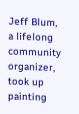Jeff Blum, a lifelong community organizer, took up painting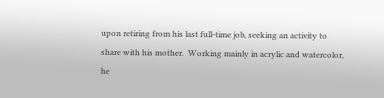upon retiring from his last full-time job, seeking an activity to share with his mother.  Working mainly in acrylic and watercolor, he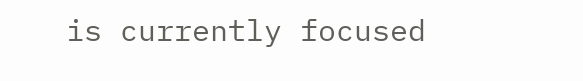is currently focused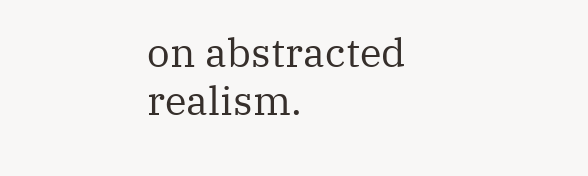on abstracted realism.